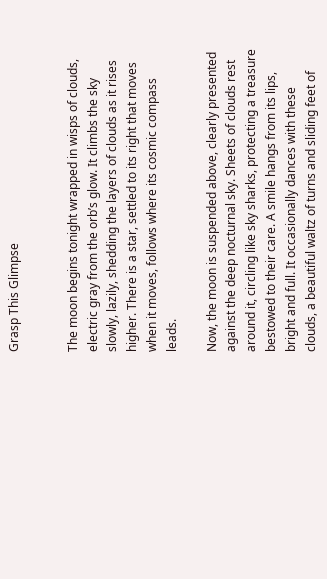Grasp This Glimpse


The moon begins tonight wrapped in wisps of clouds, electric gray from the orb’s glow. It climbs the sky slowly, lazily, shedding the layers of clouds as it rises higher. There is a star, settled to its right that moves when it moves, follows where its cosmic compass leads.

Now, the moon is suspended above, clearly presented against the deep nocturnal sky. Sheets of clouds rest around it, circling like sky sharks, protecting a treasure bestowed to their care. A smile hangs from its lips, bright and full. It occasionally dances with these clouds, a beautiful waltz of turns and sliding feet of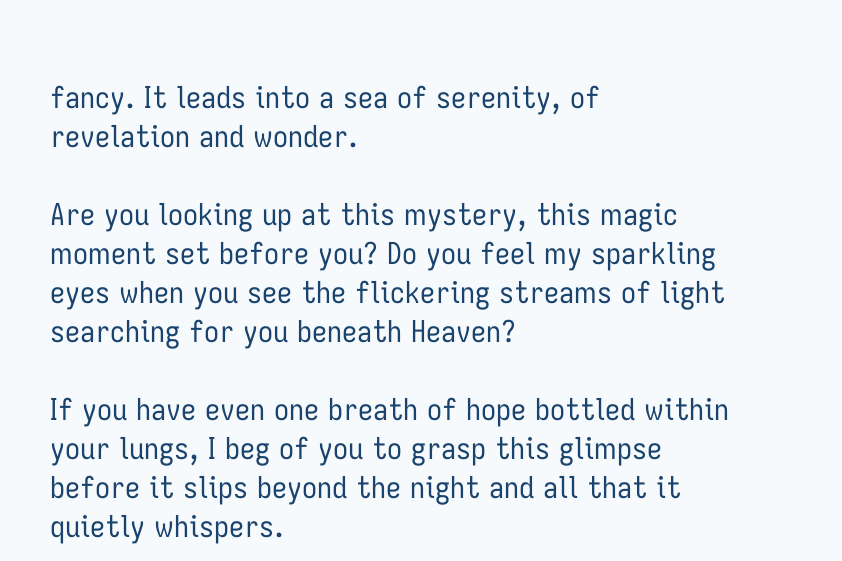fancy. It leads into a sea of serenity, of revelation and wonder.

Are you looking up at this mystery, this magic moment set before you? Do you feel my sparkling eyes when you see the flickering streams of light searching for you beneath Heaven?

If you have even one breath of hope bottled within your lungs, I beg of you to grasp this glimpse before it slips beyond the night and all that it quietly whispers.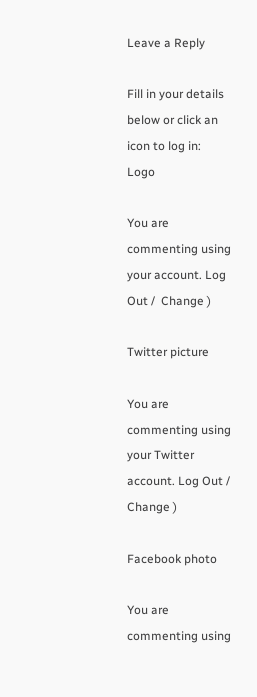Leave a Reply

Fill in your details below or click an icon to log in: Logo

You are commenting using your account. Log Out /  Change )

Twitter picture

You are commenting using your Twitter account. Log Out /  Change )

Facebook photo

You are commenting using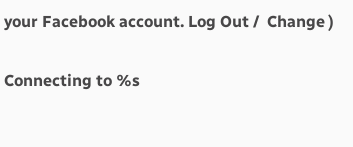your Facebook account. Log Out /  Change )

Connecting to %s